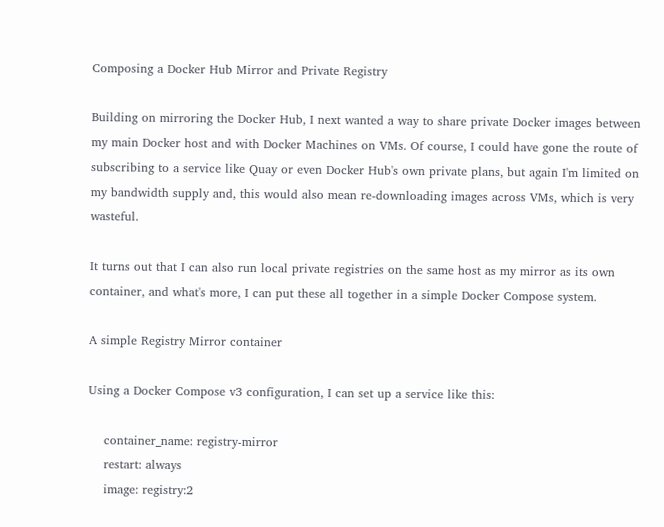Composing a Docker Hub Mirror and Private Registry

Building on mirroring the Docker Hub, I next wanted a way to share private Docker images between my main Docker host and with Docker Machines on VMs. Of course, I could have gone the route of subscribing to a service like Quay or even Docker Hub's own private plans, but again I'm limited on my bandwidth supply and, this would also mean re-downloading images across VMs, which is very wasteful.

It turns out that I can also run local private registries on the same host as my mirror as its own container, and what's more, I can put these all together in a simple Docker Compose system.

A simple Registry Mirror container

Using a Docker Compose v3 configuration, I can set up a service like this:

    container_name: registry-mirror
    restart: always
    image: registry:2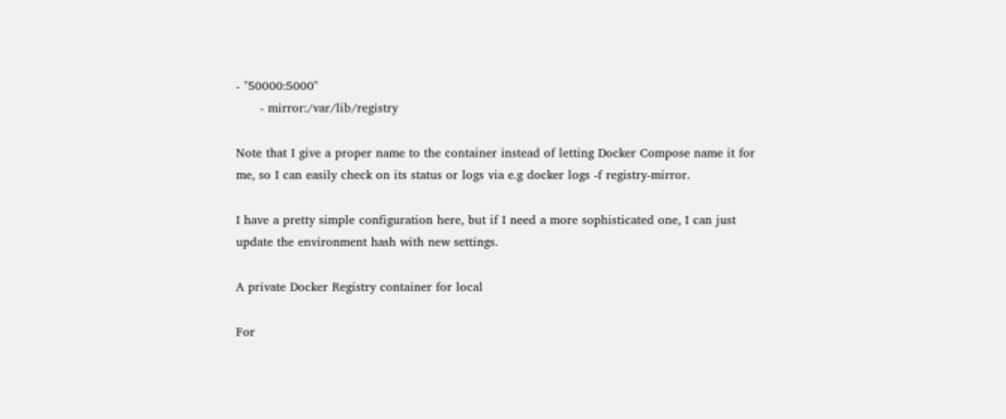- "50000:5000"
      - mirror:/var/lib/registry

Note that I give a proper name to the container instead of letting Docker Compose name it for me, so I can easily check on its status or logs via e.g docker logs -f registry-mirror.

I have a pretty simple configuration here, but if I need a more sophisticated one, I can just update the environment hash with new settings.

A private Docker Registry container for local

For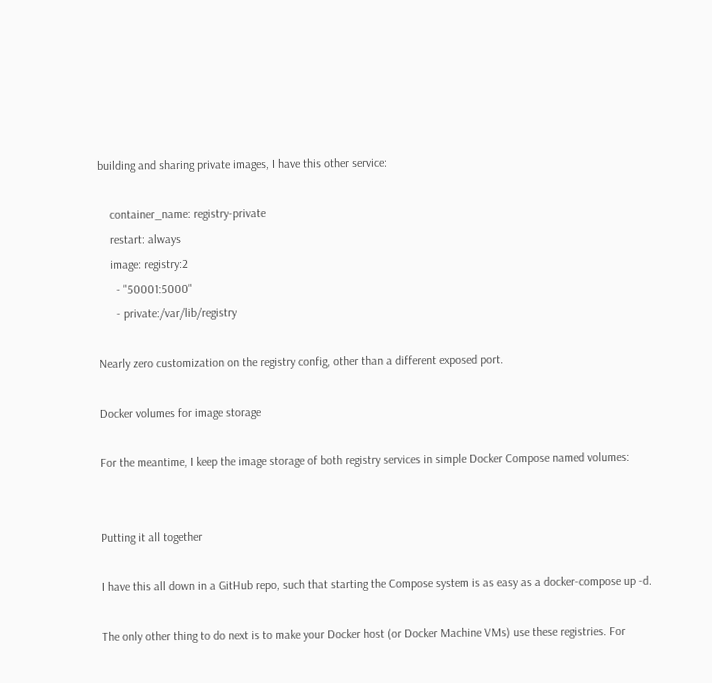building and sharing private images, I have this other service:

    container_name: registry-private
    restart: always
    image: registry:2
      - "50001:5000"
      - private:/var/lib/registry

Nearly zero customization on the registry config, other than a different exposed port.

Docker volumes for image storage

For the meantime, I keep the image storage of both registry services in simple Docker Compose named volumes:


Putting it all together

I have this all down in a GitHub repo, such that starting the Compose system is as easy as a docker-compose up -d.

The only other thing to do next is to make your Docker host (or Docker Machine VMs) use these registries. For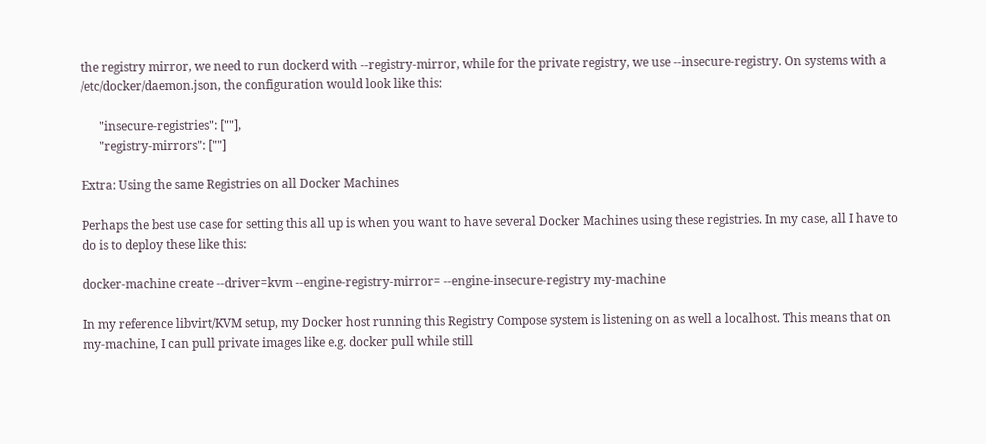the registry mirror, we need to run dockerd with --registry-mirror, while for the private registry, we use --insecure-registry. On systems with a /etc/docker/daemon.json, the configuration would look like this:

      "insecure-registries": [""],
      "registry-mirrors": [""]

Extra: Using the same Registries on all Docker Machines

Perhaps the best use case for setting this all up is when you want to have several Docker Machines using these registries. In my case, all I have to do is to deploy these like this:

docker-machine create --driver=kvm --engine-registry-mirror= --engine-insecure-registry my-machine

In my reference libvirt/KVM setup, my Docker host running this Registry Compose system is listening on as well a localhost. This means that on my-machine, I can pull private images like e.g. docker pull while still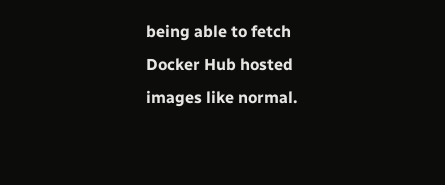being able to fetch Docker Hub hosted images like normal.